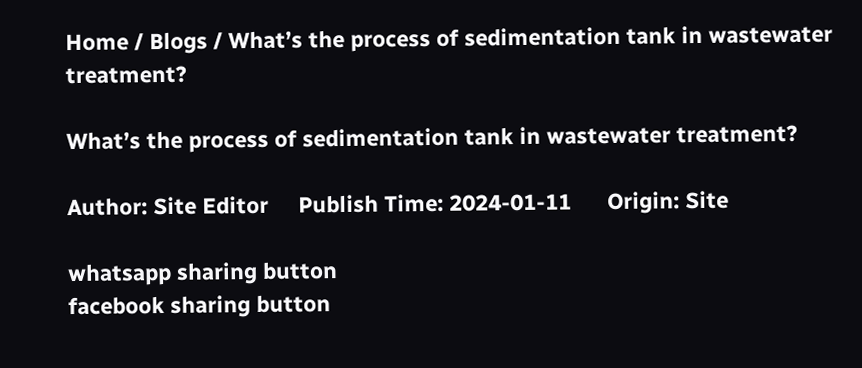Home / Blogs / What’s the process of sedimentation tank in wastewater treatment?

What’s the process of sedimentation tank in wastewater treatment?

Author: Site Editor     Publish Time: 2024-01-11      Origin: Site

whatsapp sharing button
facebook sharing button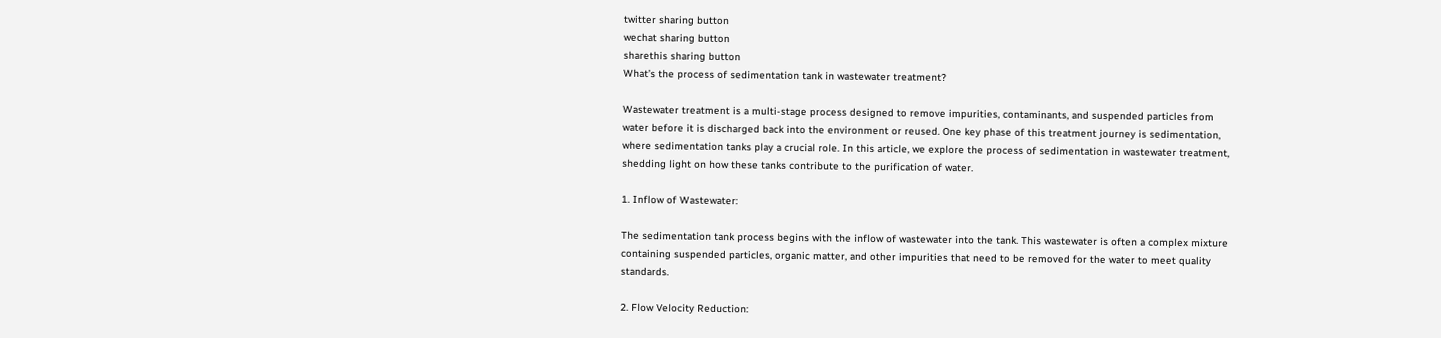twitter sharing button
wechat sharing button
sharethis sharing button
What’s the process of sedimentation tank in wastewater treatment?

Wastewater treatment is a multi-stage process designed to remove impurities, contaminants, and suspended particles from water before it is discharged back into the environment or reused. One key phase of this treatment journey is sedimentation, where sedimentation tanks play a crucial role. In this article, we explore the process of sedimentation in wastewater treatment, shedding light on how these tanks contribute to the purification of water.

1. Inflow of Wastewater:

The sedimentation tank process begins with the inflow of wastewater into the tank. This wastewater is often a complex mixture containing suspended particles, organic matter, and other impurities that need to be removed for the water to meet quality standards.

2. Flow Velocity Reduction: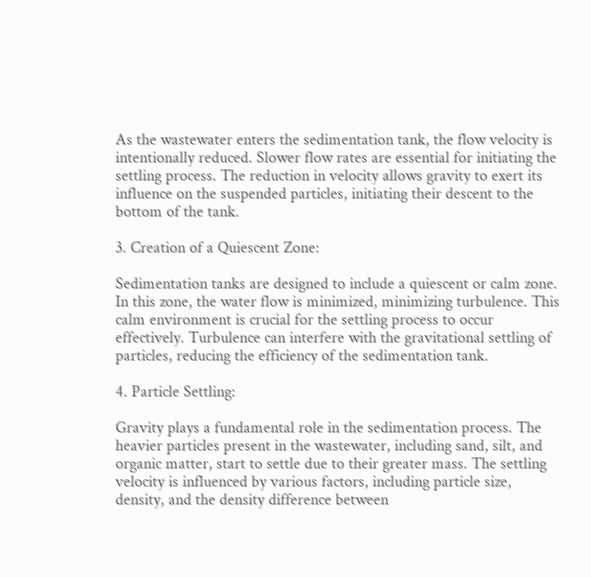As the wastewater enters the sedimentation tank, the flow velocity is intentionally reduced. Slower flow rates are essential for initiating the settling process. The reduction in velocity allows gravity to exert its influence on the suspended particles, initiating their descent to the bottom of the tank.

3. Creation of a Quiescent Zone:

Sedimentation tanks are designed to include a quiescent or calm zone. In this zone, the water flow is minimized, minimizing turbulence. This calm environment is crucial for the settling process to occur effectively. Turbulence can interfere with the gravitational settling of particles, reducing the efficiency of the sedimentation tank.

4. Particle Settling:

Gravity plays a fundamental role in the sedimentation process. The heavier particles present in the wastewater, including sand, silt, and organic matter, start to settle due to their greater mass. The settling velocity is influenced by various factors, including particle size, density, and the density difference between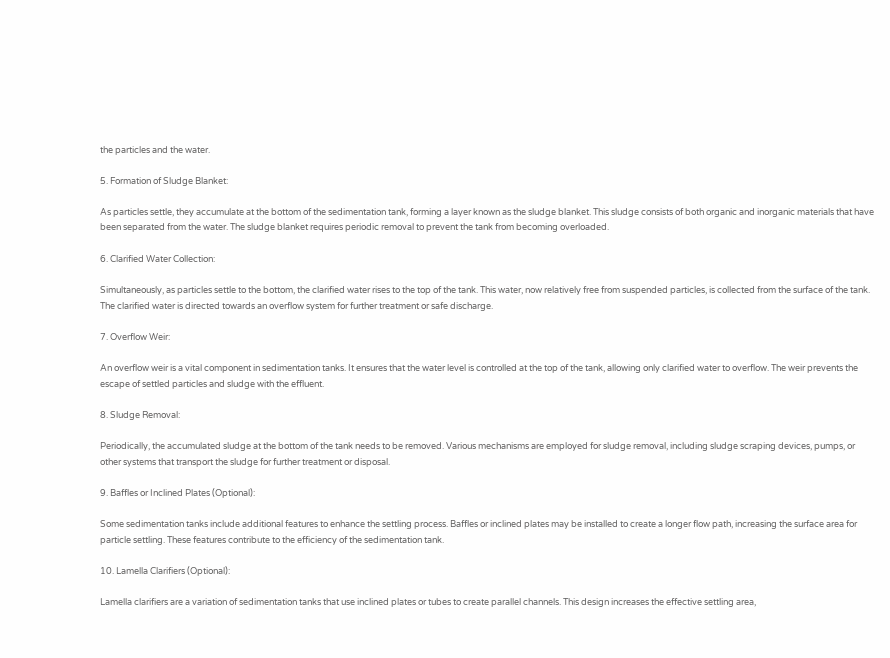the particles and the water.

5. Formation of Sludge Blanket:

As particles settle, they accumulate at the bottom of the sedimentation tank, forming a layer known as the sludge blanket. This sludge consists of both organic and inorganic materials that have been separated from the water. The sludge blanket requires periodic removal to prevent the tank from becoming overloaded.

6. Clarified Water Collection:

Simultaneously, as particles settle to the bottom, the clarified water rises to the top of the tank. This water, now relatively free from suspended particles, is collected from the surface of the tank. The clarified water is directed towards an overflow system for further treatment or safe discharge.

7. Overflow Weir:

An overflow weir is a vital component in sedimentation tanks. It ensures that the water level is controlled at the top of the tank, allowing only clarified water to overflow. The weir prevents the escape of settled particles and sludge with the effluent.

8. Sludge Removal:

Periodically, the accumulated sludge at the bottom of the tank needs to be removed. Various mechanisms are employed for sludge removal, including sludge scraping devices, pumps, or other systems that transport the sludge for further treatment or disposal.

9. Baffles or Inclined Plates (Optional):

Some sedimentation tanks include additional features to enhance the settling process. Baffles or inclined plates may be installed to create a longer flow path, increasing the surface area for particle settling. These features contribute to the efficiency of the sedimentation tank.

10. Lamella Clarifiers (Optional):

Lamella clarifiers are a variation of sedimentation tanks that use inclined plates or tubes to create parallel channels. This design increases the effective settling area,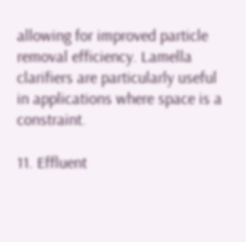allowing for improved particle removal efficiency. Lamella clarifiers are particularly useful in applications where space is a constraint.

11. Effluent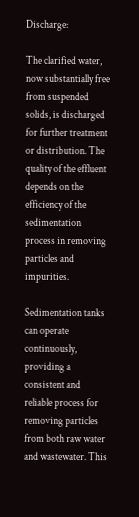Discharge:

The clarified water, now substantially free from suspended solids, is discharged for further treatment or distribution. The quality of the effluent depends on the efficiency of the sedimentation process in removing particles and impurities.

Sedimentation tanks can operate continuously, providing a consistent and reliable process for removing particles from both raw water and wastewater. This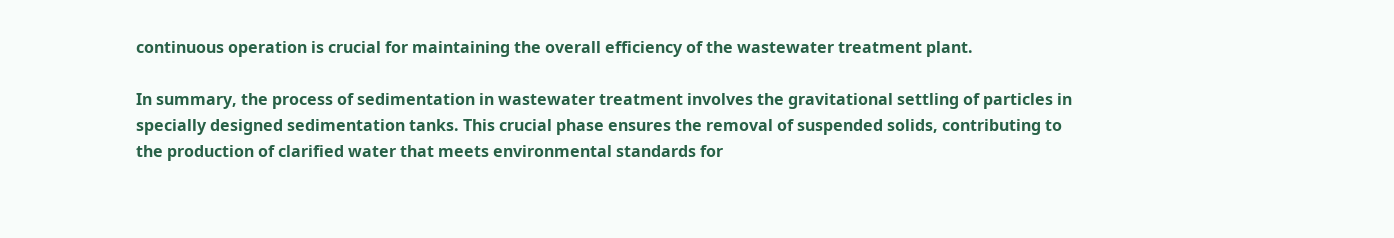continuous operation is crucial for maintaining the overall efficiency of the wastewater treatment plant.

In summary, the process of sedimentation in wastewater treatment involves the gravitational settling of particles in specially designed sedimentation tanks. This crucial phase ensures the removal of suspended solids, contributing to the production of clarified water that meets environmental standards for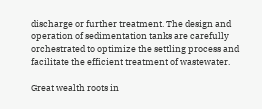discharge or further treatment. The design and operation of sedimentation tanks are carefully orchestrated to optimize the settling process and facilitate the efficient treatment of wastewater.

Great wealth roots in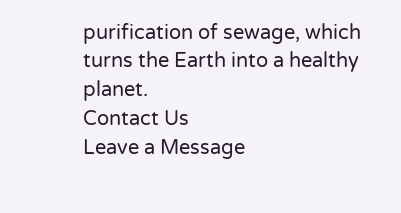purification of sewage, which turns the Earth into a healthy planet.
Contact Us
Leave a Message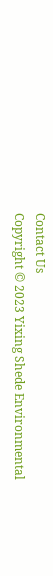Contact Us
Copyright © 2023 Yixing Shede Environmental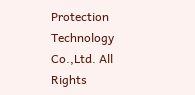Protection Technology Co.,Ltd. All Rights